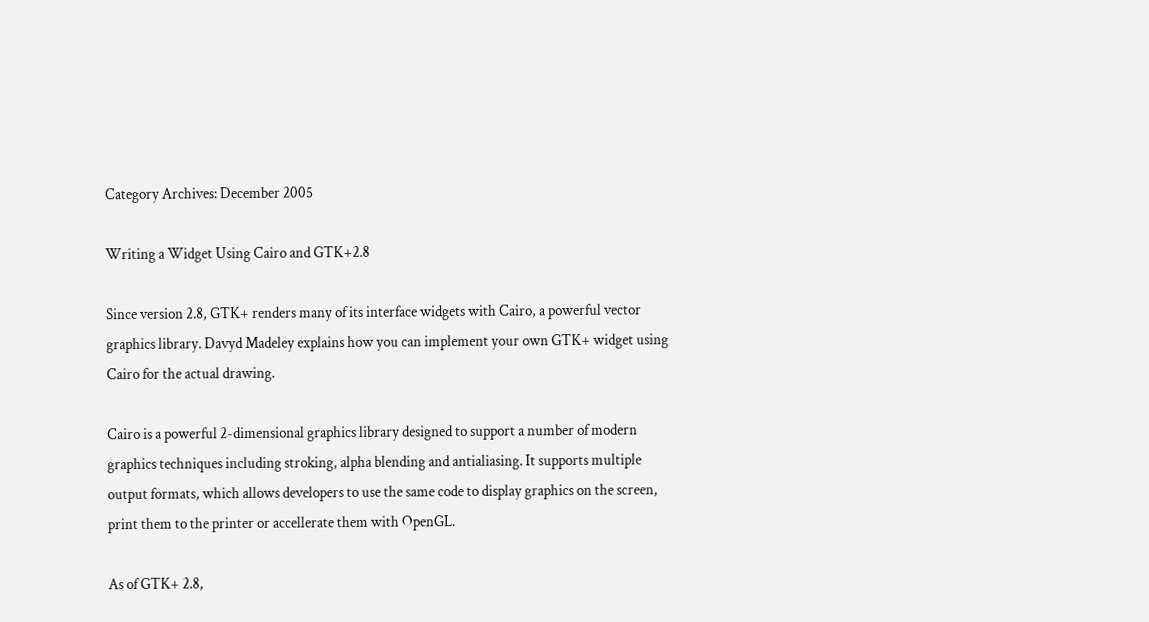Category Archives: December 2005

Writing a Widget Using Cairo and GTK+2.8

Since version 2.8, GTK+ renders many of its interface widgets with Cairo, a powerful vector graphics library. Davyd Madeley explains how you can implement your own GTK+ widget using Cairo for the actual drawing.

Cairo is a powerful 2-dimensional graphics library designed to support a number of modern graphics techniques including stroking, alpha blending and antialiasing. It supports multiple output formats, which allows developers to use the same code to display graphics on the screen, print them to the printer or accellerate them with OpenGL.

As of GTK+ 2.8,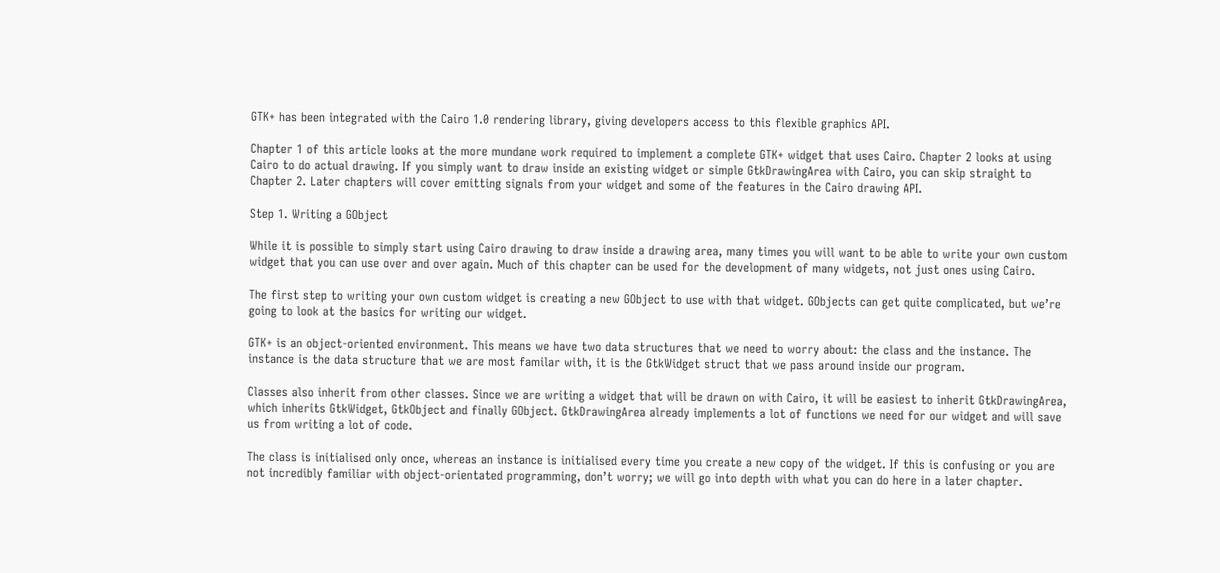GTK+ has been integrated with the Cairo 1.0 rendering library, giving developers access to this flexible graphics API.

Chapter 1 of this article looks at the more mundane work required to implement a complete GTK+ widget that uses Cairo. Chapter 2 looks at using Cairo to do actual drawing. If you simply want to draw inside an existing widget or simple GtkDrawingArea with Cairo, you can skip straight to Chapter 2. Later chapters will cover emitting signals from your widget and some of the features in the Cairo drawing API.

Step 1. Writing a GObject

While it is possible to simply start using Cairo drawing to draw inside a drawing area, many times you will want to be able to write your own custom widget that you can use over and over again. Much of this chapter can be used for the development of many widgets, not just ones using Cairo.

The first step to writing your own custom widget is creating a new GObject to use with that widget. GObjects can get quite complicated, but we’re going to look at the basics for writing our widget.

GTK+ is an object-oriented environment. This means we have two data structures that we need to worry about: the class and the instance. The instance is the data structure that we are most familar with, it is the GtkWidget struct that we pass around inside our program.

Classes also inherit from other classes. Since we are writing a widget that will be drawn on with Cairo, it will be easiest to inherit GtkDrawingArea, which inherits GtkWidget, GtkObject and finally GObject. GtkDrawingArea already implements a lot of functions we need for our widget and will save us from writing a lot of code.

The class is initialised only once, whereas an instance is initialised every time you create a new copy of the widget. If this is confusing or you are not incredibly familiar with object-orientated programming, don’t worry; we will go into depth with what you can do here in a later chapter.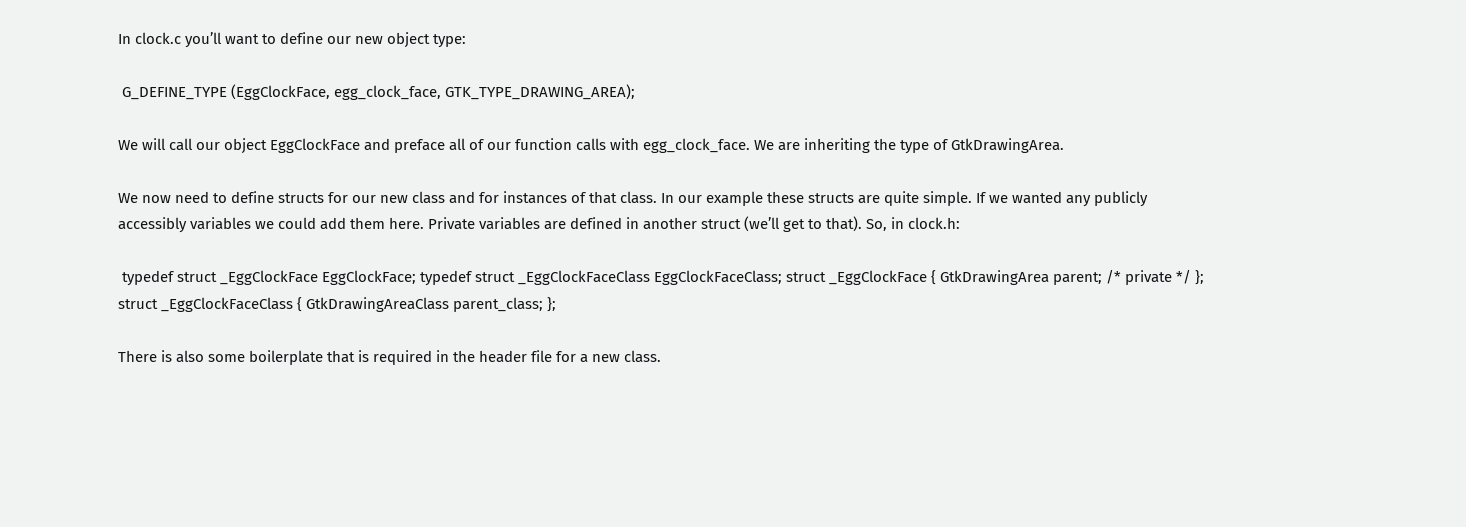In clock.c you’ll want to define our new object type:

 G_DEFINE_TYPE (EggClockFace, egg_clock_face, GTK_TYPE_DRAWING_AREA);

We will call our object EggClockFace and preface all of our function calls with egg_clock_face. We are inheriting the type of GtkDrawingArea.

We now need to define structs for our new class and for instances of that class. In our example these structs are quite simple. If we wanted any publicly accessibly variables we could add them here. Private variables are defined in another struct (we’ll get to that). So, in clock.h:

 typedef struct _EggClockFace EggClockFace; typedef struct _EggClockFaceClass EggClockFaceClass; struct _EggClockFace { GtkDrawingArea parent; /* private */ }; struct _EggClockFaceClass { GtkDrawingAreaClass parent_class; };

There is also some boilerplate that is required in the header file for a new class.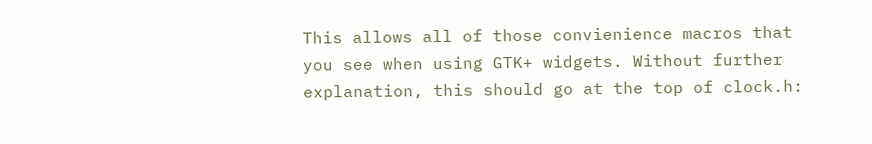This allows all of those convienience macros that you see when using GTK+ widgets. Without further explanation, this should go at the top of clock.h: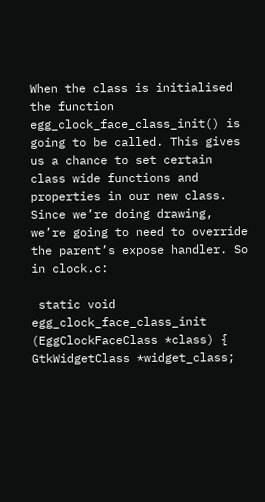When the class is initialised the function egg_clock_face_class_init() is going to be called. This gives us a chance to set certain class wide functions and properties in our new class. Since we’re doing drawing, we’re going to need to override the parent’s expose handler. So in clock.c:

 static void egg_clock_face_class_init (EggClockFaceClass *class) { GtkWidgetClass *widget_class;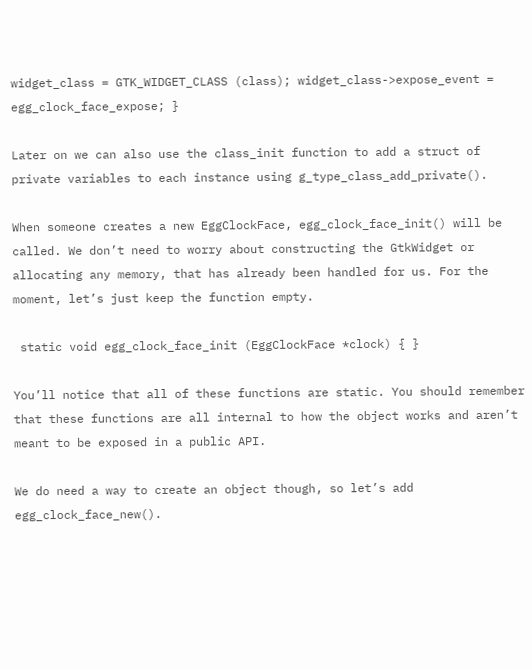widget_class = GTK_WIDGET_CLASS (class); widget_class->expose_event = egg_clock_face_expose; }

Later on we can also use the class_init function to add a struct of private variables to each instance using g_type_class_add_private().

When someone creates a new EggClockFace, egg_clock_face_init() will be called. We don’t need to worry about constructing the GtkWidget or allocating any memory, that has already been handled for us. For the moment, let’s just keep the function empty.

 static void egg_clock_face_init (EggClockFace *clock) { }

You’ll notice that all of these functions are static. You should remember that these functions are all internal to how the object works and aren’t meant to be exposed in a public API.

We do need a way to create an object though, so let’s add egg_clock_face_new().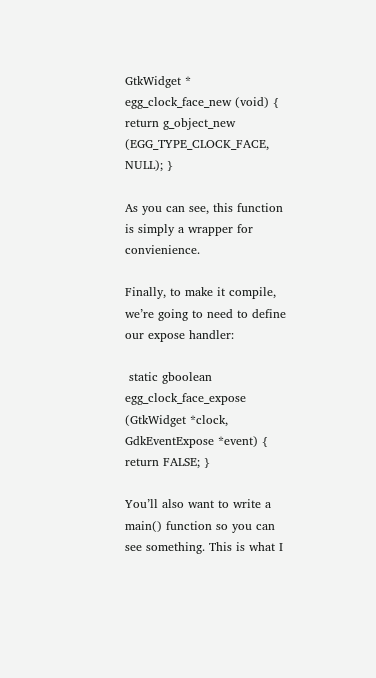GtkWidget * egg_clock_face_new (void) { return g_object_new (EGG_TYPE_CLOCK_FACE, NULL); }

As you can see, this function is simply a wrapper for convienience.

Finally, to make it compile, we’re going to need to define our expose handler:

 static gboolean egg_clock_face_expose (GtkWidget *clock, GdkEventExpose *event) { return FALSE; }

You’ll also want to write a main() function so you can see something. This is what I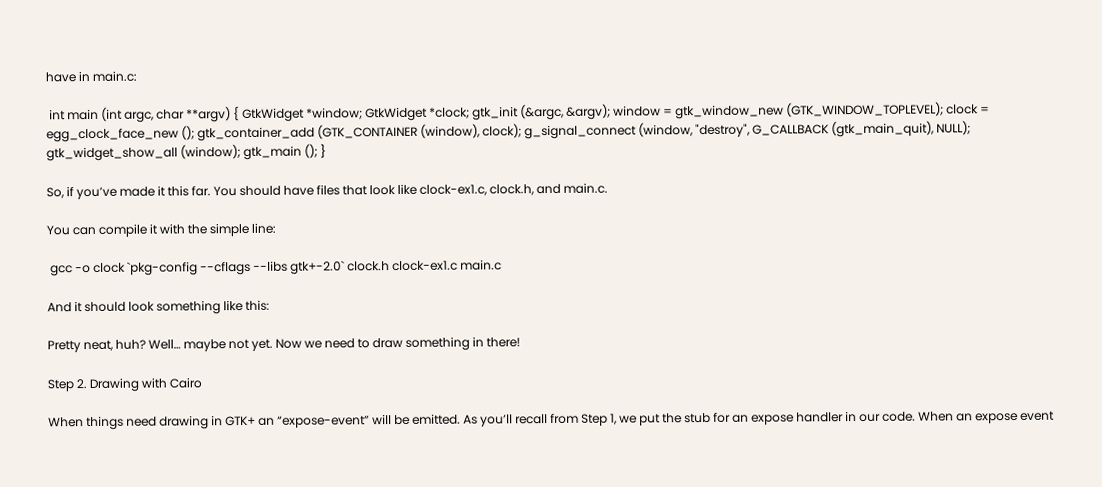have in main.c:

 int main (int argc, char **argv) { GtkWidget *window; GtkWidget *clock; gtk_init (&argc, &argv); window = gtk_window_new (GTK_WINDOW_TOPLEVEL); clock = egg_clock_face_new (); gtk_container_add (GTK_CONTAINER (window), clock); g_signal_connect (window, "destroy", G_CALLBACK (gtk_main_quit), NULL); gtk_widget_show_all (window); gtk_main (); }

So, if you’ve made it this far. You should have files that look like clock-ex1.c, clock.h, and main.c.

You can compile it with the simple line:

 gcc -o clock `pkg-config --cflags --libs gtk+-2.0` clock.h clock-ex1.c main.c

And it should look something like this:

Pretty neat, huh? Well… maybe not yet. Now we need to draw something in there!

Step 2. Drawing with Cairo

When things need drawing in GTK+ an “expose-event” will be emitted. As you’ll recall from Step 1, we put the stub for an expose handler in our code. When an expose event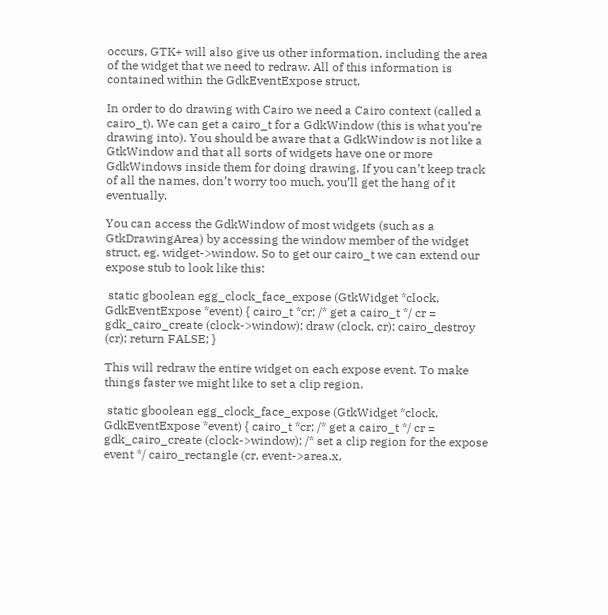occurs, GTK+ will also give us other information, including the area of the widget that we need to redraw. All of this information is contained within the GdkEventExpose struct.

In order to do drawing with Cairo we need a Cairo context (called a cairo_t). We can get a cairo_t for a GdkWindow (this is what you’re drawing into). You should be aware that a GdkWindow is not like a GtkWindow and that all sorts of widgets have one or more GdkWindows inside them for doing drawing. If you can’t keep track of all the names, don’t worry too much, you’ll get the hang of it eventually.

You can access the GdkWindow of most widgets (such as a GtkDrawingArea) by accessing the window member of the widget struct, eg. widget->window. So to get our cairo_t we can extend our expose stub to look like this:

 static gboolean egg_clock_face_expose (GtkWidget *clock, GdkEventExpose *event) { cairo_t *cr; /* get a cairo_t */ cr = gdk_cairo_create (clock->window); draw (clock, cr); cairo_destroy (cr); return FALSE; }

This will redraw the entire widget on each expose event. To make things faster we might like to set a clip region.

 static gboolean egg_clock_face_expose (GtkWidget *clock, GdkEventExpose *event) { cairo_t *cr; /* get a cairo_t */ cr = gdk_cairo_create (clock->window); /* set a clip region for the expose event */ cairo_rectangle (cr, event->area.x,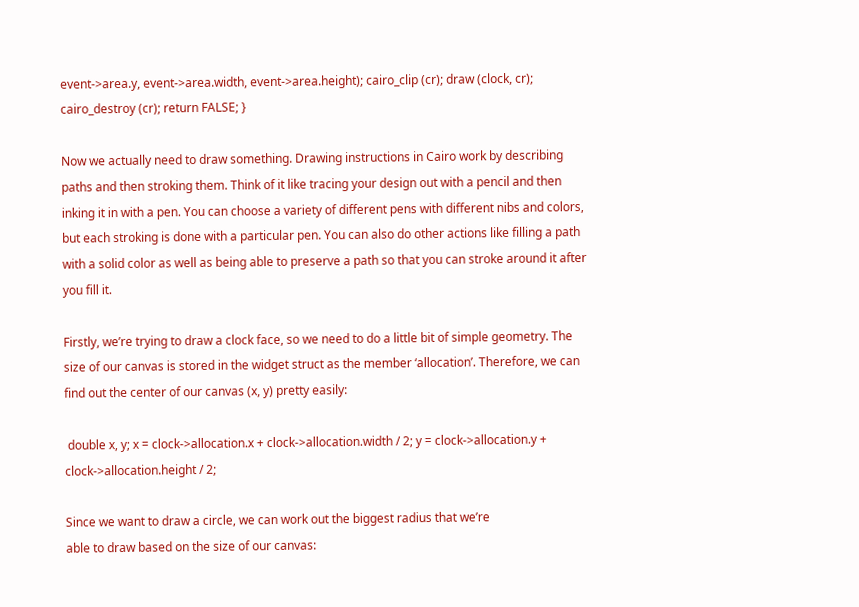event->area.y, event->area.width, event->area.height); cairo_clip (cr); draw (clock, cr); cairo_destroy (cr); return FALSE; }

Now we actually need to draw something. Drawing instructions in Cairo work by describing paths and then stroking them. Think of it like tracing your design out with a pencil and then inking it in with a pen. You can choose a variety of different pens with different nibs and colors, but each stroking is done with a particular pen. You can also do other actions like filling a path with a solid color as well as being able to preserve a path so that you can stroke around it after you fill it.

Firstly, we’re trying to draw a clock face, so we need to do a little bit of simple geometry. The size of our canvas is stored in the widget struct as the member ‘allocation’. Therefore, we can find out the center of our canvas (x, y) pretty easily:

 double x, y; x = clock->allocation.x + clock->allocation.width / 2; y = clock->allocation.y + clock->allocation.height / 2;

Since we want to draw a circle, we can work out the biggest radius that we’re
able to draw based on the size of our canvas: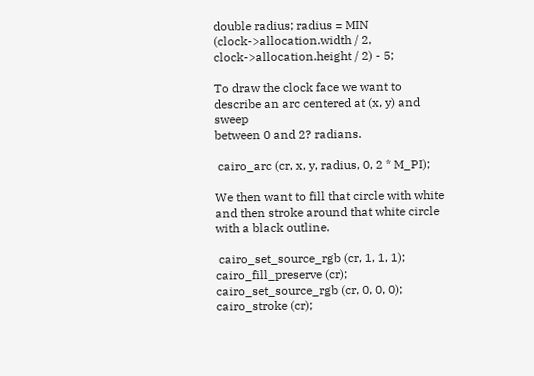double radius; radius = MIN (clock->allocation.width / 2, clock->allocation.height / 2) - 5;

To draw the clock face we want to describe an arc centered at (x, y) and sweep
between 0 and 2? radians.

 cairo_arc (cr, x, y, radius, 0, 2 * M_PI);

We then want to fill that circle with white and then stroke around that white circle with a black outline.

 cairo_set_source_rgb (cr, 1, 1, 1); cairo_fill_preserve (cr); cairo_set_source_rgb (cr, 0, 0, 0); cairo_stroke (cr);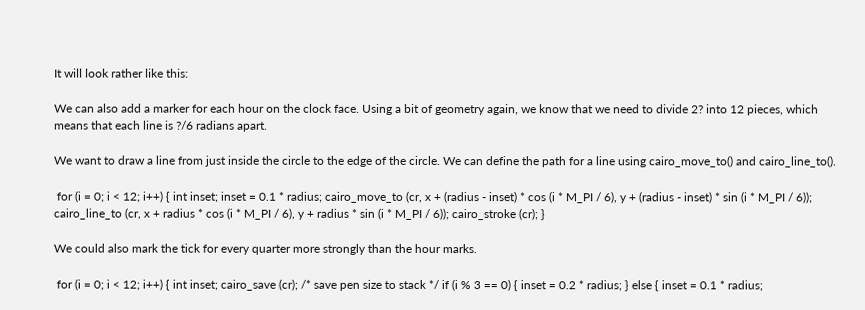It will look rather like this:

We can also add a marker for each hour on the clock face. Using a bit of geometry again, we know that we need to divide 2? into 12 pieces, which means that each line is ?/6 radians apart.

We want to draw a line from just inside the circle to the edge of the circle. We can define the path for a line using cairo_move_to() and cairo_line_to().

 for (i = 0; i < 12; i++) { int inset; inset = 0.1 * radius; cairo_move_to (cr, x + (radius - inset) * cos (i * M_PI / 6), y + (radius - inset) * sin (i * M_PI / 6)); cairo_line_to (cr, x + radius * cos (i * M_PI / 6), y + radius * sin (i * M_PI / 6)); cairo_stroke (cr); }

We could also mark the tick for every quarter more strongly than the hour marks.

 for (i = 0; i < 12; i++) { int inset; cairo_save (cr); /* save pen size to stack */ if (i % 3 == 0) { inset = 0.2 * radius; } else { inset = 0.1 * radius;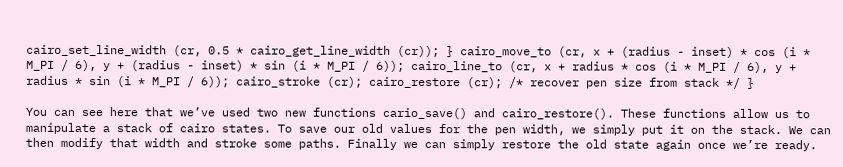cairo_set_line_width (cr, 0.5 * cairo_get_line_width (cr)); } cairo_move_to (cr, x + (radius - inset) * cos (i * M_PI / 6), y + (radius - inset) * sin (i * M_PI / 6)); cairo_line_to (cr, x + radius * cos (i * M_PI / 6), y + radius * sin (i * M_PI / 6)); cairo_stroke (cr); cairo_restore (cr); /* recover pen size from stack */ }

You can see here that we’ve used two new functions cario_save() and cairo_restore(). These functions allow us to manipulate a stack of cairo states. To save our old values for the pen width, we simply put it on the stack. We can then modify that width and stroke some paths. Finally we can simply restore the old state again once we’re ready.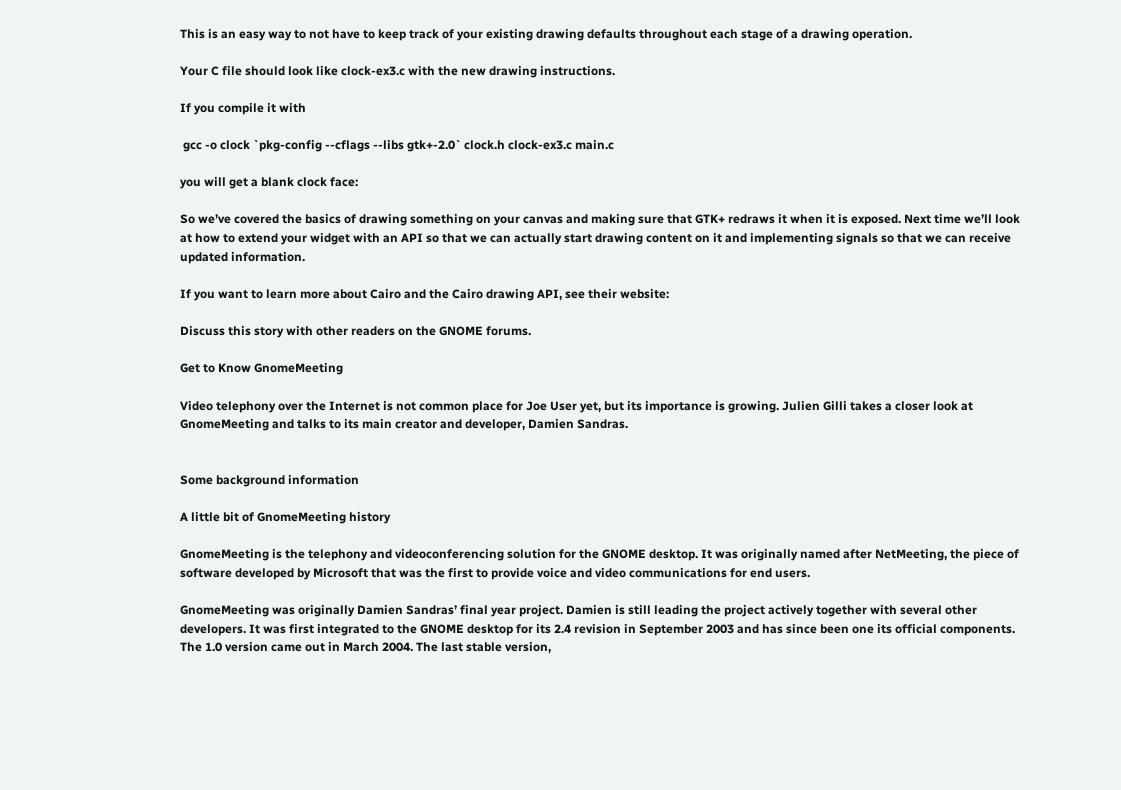This is an easy way to not have to keep track of your existing drawing defaults throughout each stage of a drawing operation.

Your C file should look like clock-ex3.c with the new drawing instructions.

If you compile it with

 gcc -o clock `pkg-config --cflags --libs gtk+-2.0` clock.h clock-ex3.c main.c

you will get a blank clock face:

So we’ve covered the basics of drawing something on your canvas and making sure that GTK+ redraws it when it is exposed. Next time we’ll look at how to extend your widget with an API so that we can actually start drawing content on it and implementing signals so that we can receive updated information.

If you want to learn more about Cairo and the Cairo drawing API, see their website:

Discuss this story with other readers on the GNOME forums.

Get to Know GnomeMeeting

Video telephony over the Internet is not common place for Joe User yet, but its importance is growing. Julien Gilli takes a closer look at GnomeMeeting and talks to its main creator and developer, Damien Sandras.


Some background information

A little bit of GnomeMeeting history

GnomeMeeting is the telephony and videoconferencing solution for the GNOME desktop. It was originally named after NetMeeting, the piece of software developed by Microsoft that was the first to provide voice and video communications for end users.

GnomeMeeting was originally Damien Sandras’ final year project. Damien is still leading the project actively together with several other developers. It was first integrated to the GNOME desktop for its 2.4 revision in September 2003 and has since been one its official components. The 1.0 version came out in March 2004. The last stable version,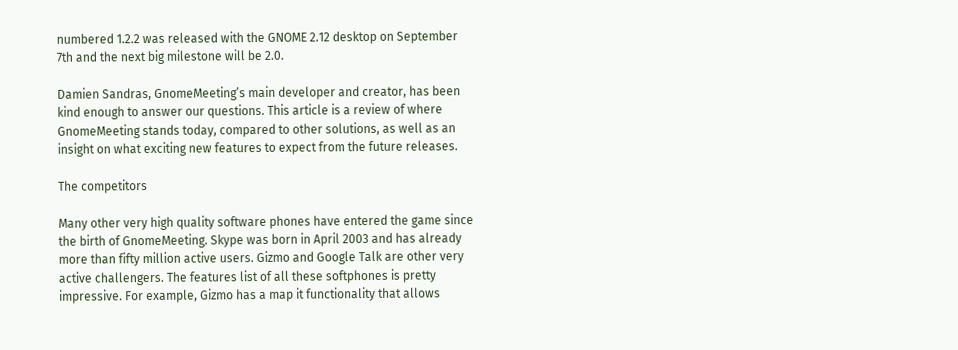numbered 1.2.2 was released with the GNOME 2.12 desktop on September 7th and the next big milestone will be 2.0.

Damien Sandras, GnomeMeeting’s main developer and creator, has been kind enough to answer our questions. This article is a review of where GnomeMeeting stands today, compared to other solutions, as well as an insight on what exciting new features to expect from the future releases.

The competitors

Many other very high quality software phones have entered the game since the birth of GnomeMeeting. Skype was born in April 2003 and has already more than fifty million active users. Gizmo and Google Talk are other very active challengers. The features list of all these softphones is pretty impressive. For example, Gizmo has a map it functionality that allows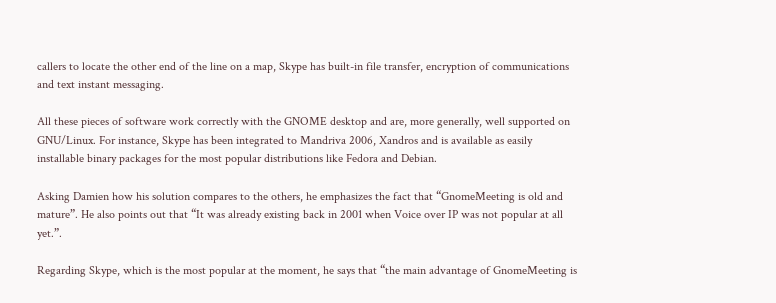callers to locate the other end of the line on a map, Skype has built-in file transfer, encryption of communications and text instant messaging.

All these pieces of software work correctly with the GNOME desktop and are, more generally, well supported on GNU/Linux. For instance, Skype has been integrated to Mandriva 2006, Xandros and is available as easily installable binary packages for the most popular distributions like Fedora and Debian.

Asking Damien how his solution compares to the others, he emphasizes the fact that “GnomeMeeting is old and mature”. He also points out that “It was already existing back in 2001 when Voice over IP was not popular at all yet.”.

Regarding Skype, which is the most popular at the moment, he says that “the main advantage of GnomeMeeting is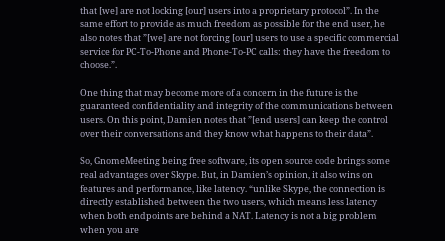that [we] are not locking [our] users into a proprietary protocol”. In the same effort to provide as much freedom as possible for the end user, he also notes that ”[we] are not forcing [our] users to use a specific commercial service for PC-To-Phone and Phone-To-PC calls: they have the freedom to choose.”.

One thing that may become more of a concern in the future is the guaranteed confidentiality and integrity of the communications between users. On this point, Damien notes that ”[end users] can keep the control over their conversations and they know what happens to their data”.

So, GnomeMeeting being free software, its open source code brings some real advantages over Skype. But, in Damien’s opinion, it also wins on features and performance, like latency. “unlike Skype, the connection is directly established between the two users, which means less latency when both endpoints are behind a NAT. Latency is not a big problem when you are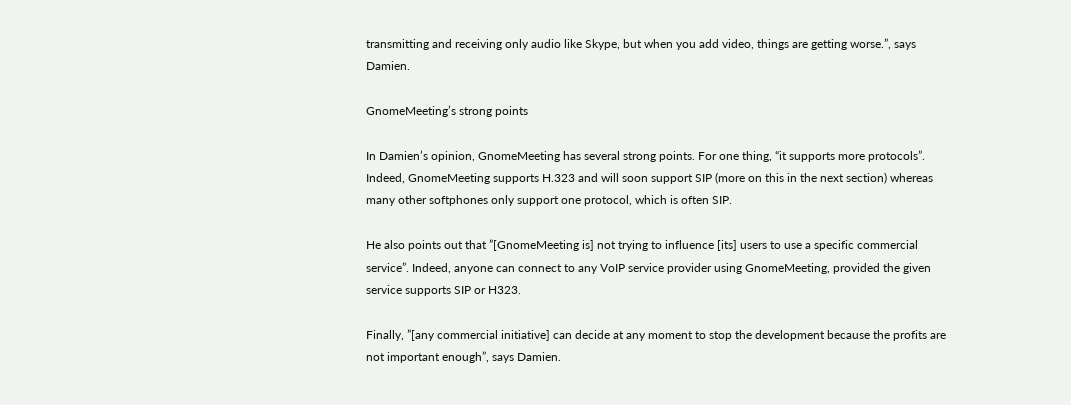transmitting and receiving only audio like Skype, but when you add video, things are getting worse.”, says Damien.

GnomeMeeting’s strong points

In Damien’s opinion, GnomeMeeting has several strong points. For one thing, “it supports more protocols”. Indeed, GnomeMeeting supports H.323 and will soon support SIP (more on this in the next section) whereas many other softphones only support one protocol, which is often SIP.

He also points out that ”[GnomeMeeting is] not trying to influence [its] users to use a specific commercial service”. Indeed, anyone can connect to any VoIP service provider using GnomeMeeting, provided the given service supports SIP or H323.

Finally, ”[any commercial initiative] can decide at any moment to stop the development because the profits are not important enough”, says Damien.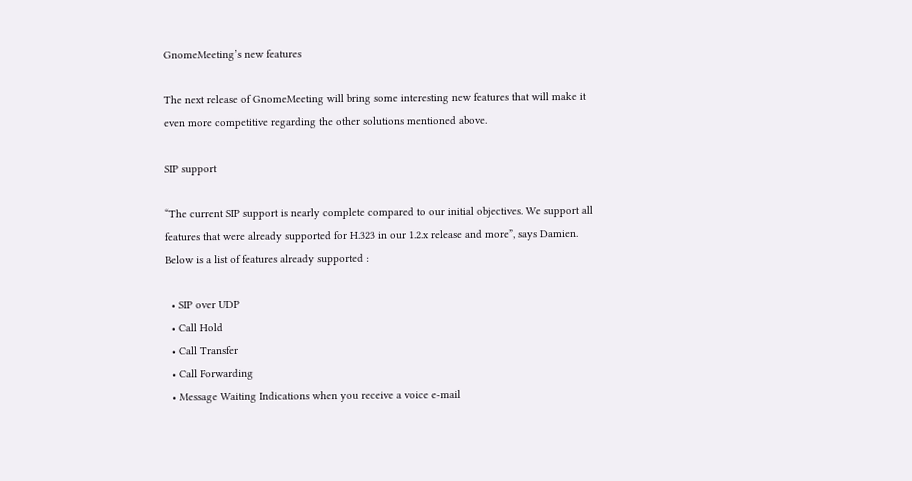GnomeMeeting’s new features

The next release of GnomeMeeting will bring some interesting new features that will make it even more competitive regarding the other solutions mentioned above.

SIP support

“The current SIP support is nearly complete compared to our initial objectives. We support all features that were already supported for H.323 in our 1.2.x release and more”, says Damien. Below is a list of features already supported :

  • SIP over UDP
  • Call Hold
  • Call Transfer
  • Call Forwarding
  • Message Waiting Indications when you receive a voice e-mail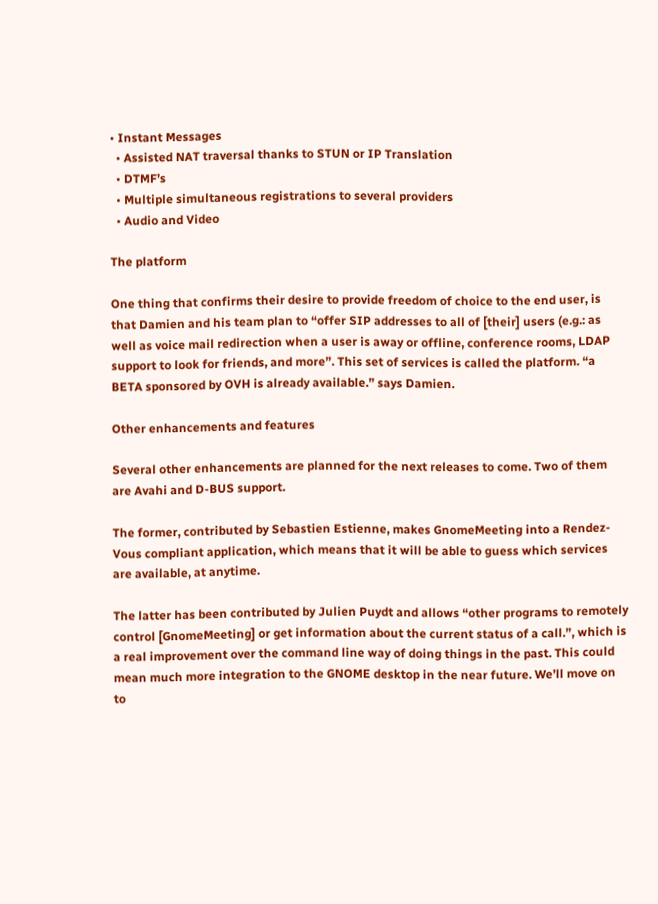• Instant Messages
  • Assisted NAT traversal thanks to STUN or IP Translation
  • DTMF’s
  • Multiple simultaneous registrations to several providers
  • Audio and Video

The platform

One thing that confirms their desire to provide freedom of choice to the end user, is that Damien and his team plan to “offer SIP addresses to all of [their] users (e.g.: as well as voice mail redirection when a user is away or offline, conference rooms, LDAP support to look for friends, and more”. This set of services is called the platform. “a BETA sponsored by OVH is already available.” says Damien.

Other enhancements and features

Several other enhancements are planned for the next releases to come. Two of them are Avahi and D-BUS support.

The former, contributed by Sebastien Estienne, makes GnomeMeeting into a Rendez-Vous compliant application, which means that it will be able to guess which services are available, at anytime.

The latter has been contributed by Julien Puydt and allows “other programs to remotely control [GnomeMeeting] or get information about the current status of a call.”, which is a real improvement over the command line way of doing things in the past. This could mean much more integration to the GNOME desktop in the near future. We’ll move on to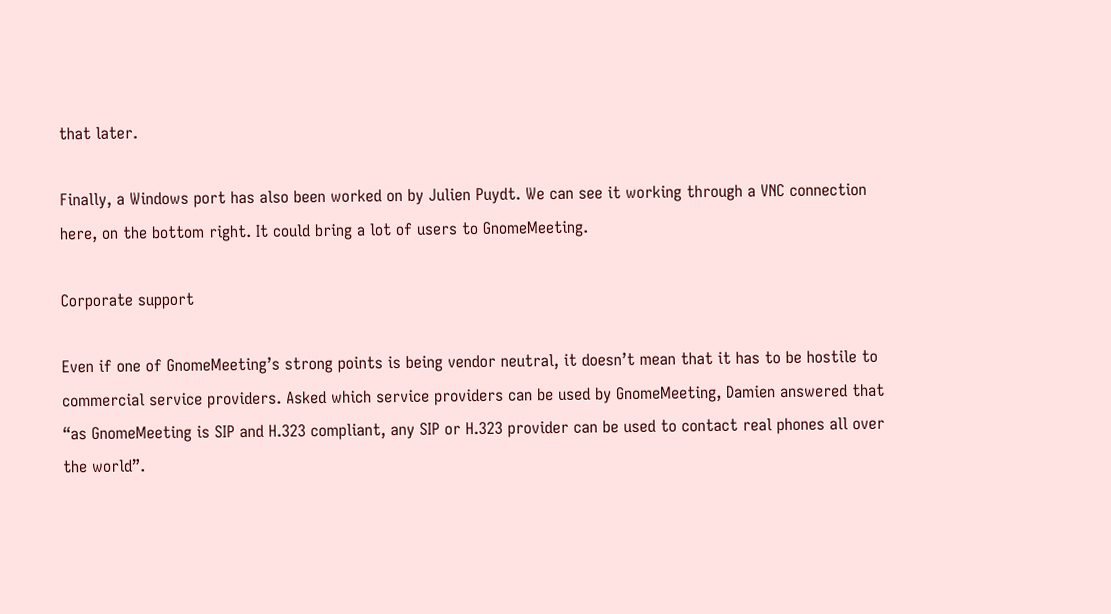that later.

Finally, a Windows port has also been worked on by Julien Puydt. We can see it working through a VNC connection here, on the bottom right. It could bring a lot of users to GnomeMeeting.

Corporate support

Even if one of GnomeMeeting’s strong points is being vendor neutral, it doesn’t mean that it has to be hostile to commercial service providers. Asked which service providers can be used by GnomeMeeting, Damien answered that “as GnomeMeeting is SIP and H.323 compliant, any SIP or H.323 provider can be used to contact real phones all over the world”.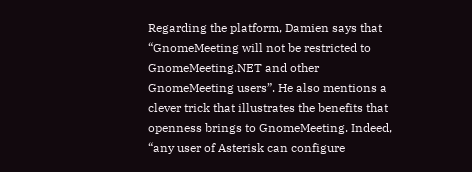Regarding the platform, Damien says that “GnomeMeeting will not be restricted to GnomeMeeting.NET and other GnomeMeeting users”. He also mentions a clever trick that illustrates the benefits that openness brings to GnomeMeeting. Indeed, “any user of Asterisk can configure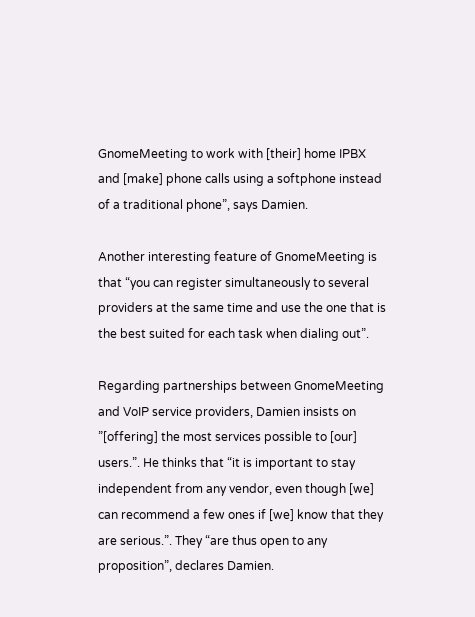GnomeMeeting to work with [their] home IPBX and [make] phone calls using a softphone instead of a traditional phone”, says Damien.

Another interesting feature of GnomeMeeting is that “you can register simultaneously to several providers at the same time and use the one that is the best suited for each task when dialing out”.

Regarding partnerships between GnomeMeeting and VoIP service providers, Damien insists on ”[offering] the most services possible to [our] users.”. He thinks that “it is important to stay independent from any vendor, even though [we] can recommend a few ones if [we] know that they are serious.”. They “are thus open to any proposition”, declares Damien.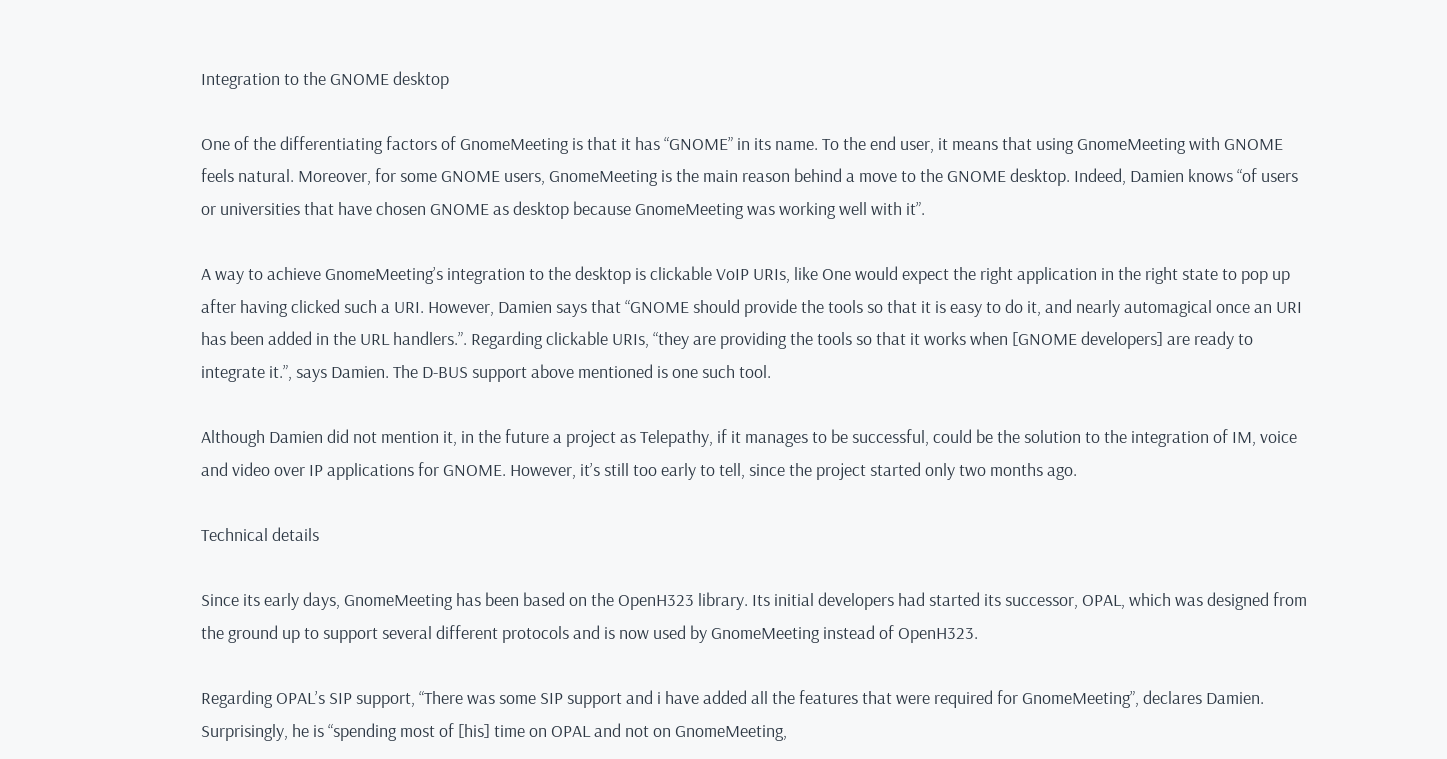Integration to the GNOME desktop

One of the differentiating factors of GnomeMeeting is that it has “GNOME” in its name. To the end user, it means that using GnomeMeeting with GNOME feels natural. Moreover, for some GNOME users, GnomeMeeting is the main reason behind a move to the GNOME desktop. Indeed, Damien knows “of users or universities that have chosen GNOME as desktop because GnomeMeeting was working well with it”.

A way to achieve GnomeMeeting’s integration to the desktop is clickable VoIP URIs, like One would expect the right application in the right state to pop up after having clicked such a URI. However, Damien says that “GNOME should provide the tools so that it is easy to do it, and nearly automagical once an URI has been added in the URL handlers.”. Regarding clickable URIs, “they are providing the tools so that it works when [GNOME developers] are ready to integrate it.”, says Damien. The D-BUS support above mentioned is one such tool.

Although Damien did not mention it, in the future a project as Telepathy, if it manages to be successful, could be the solution to the integration of IM, voice and video over IP applications for GNOME. However, it’s still too early to tell, since the project started only two months ago.

Technical details

Since its early days, GnomeMeeting has been based on the OpenH323 library. Its initial developers had started its successor, OPAL, which was designed from the ground up to support several different protocols and is now used by GnomeMeeting instead of OpenH323.

Regarding OPAL’s SIP support, “There was some SIP support and i have added all the features that were required for GnomeMeeting”, declares Damien. Surprisingly, he is “spending most of [his] time on OPAL and not on GnomeMeeting,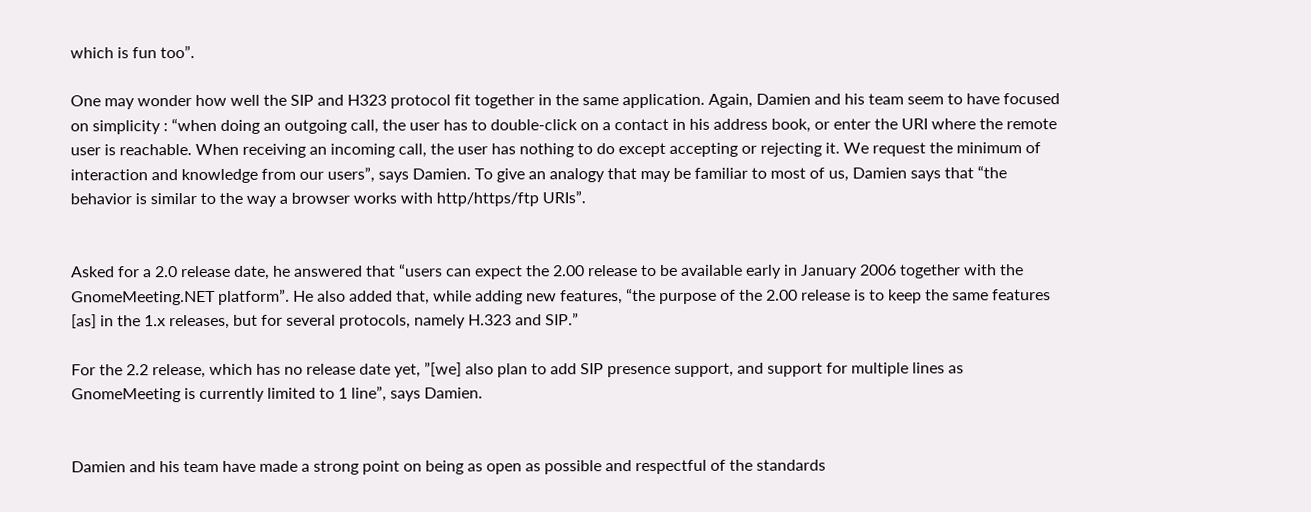which is fun too”.

One may wonder how well the SIP and H323 protocol fit together in the same application. Again, Damien and his team seem to have focused on simplicity : “when doing an outgoing call, the user has to double-click on a contact in his address book, or enter the URI where the remote user is reachable. When receiving an incoming call, the user has nothing to do except accepting or rejecting it. We request the minimum of interaction and knowledge from our users”, says Damien. To give an analogy that may be familiar to most of us, Damien says that “the behavior is similar to the way a browser works with http/https/ftp URIs”.


Asked for a 2.0 release date, he answered that “users can expect the 2.00 release to be available early in January 2006 together with the GnomeMeeting.NET platform”. He also added that, while adding new features, “the purpose of the 2.00 release is to keep the same features [as] in the 1.x releases, but for several protocols, namely H.323 and SIP.”

For the 2.2 release, which has no release date yet, ”[we] also plan to add SIP presence support, and support for multiple lines as GnomeMeeting is currently limited to 1 line”, says Damien.


Damien and his team have made a strong point on being as open as possible and respectful of the standards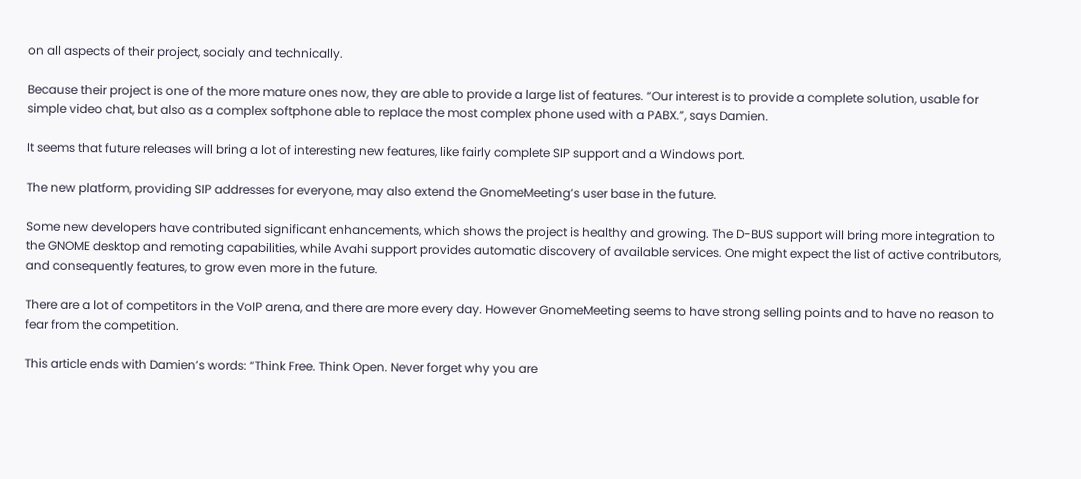on all aspects of their project, socialy and technically.

Because their project is one of the more mature ones now, they are able to provide a large list of features. “Our interest is to provide a complete solution, usable for simple video chat, but also as a complex softphone able to replace the most complex phone used with a PABX.”, says Damien.

It seems that future releases will bring a lot of interesting new features, like fairly complete SIP support and a Windows port.

The new platform, providing SIP addresses for everyone, may also extend the GnomeMeeting’s user base in the future.

Some new developers have contributed significant enhancements, which shows the project is healthy and growing. The D-BUS support will bring more integration to the GNOME desktop and remoting capabilities, while Avahi support provides automatic discovery of available services. One might expect the list of active contributors, and consequently features, to grow even more in the future.

There are a lot of competitors in the VoIP arena, and there are more every day. However GnomeMeeting seems to have strong selling points and to have no reason to fear from the competition.

This article ends with Damien’s words: “Think Free. Think Open. Never forget why you are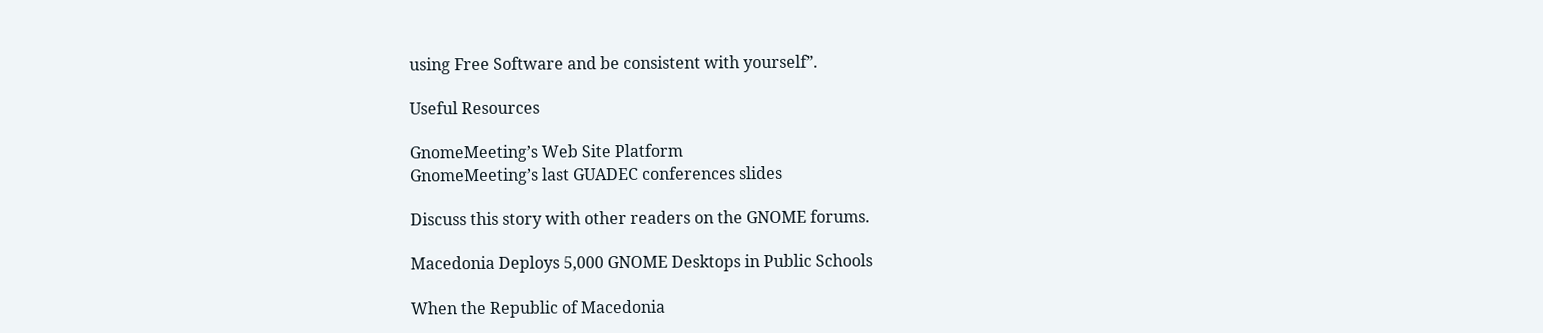using Free Software and be consistent with yourself”.

Useful Resources

GnomeMeeting’s Web Site Platform
GnomeMeeting’s last GUADEC conferences slides

Discuss this story with other readers on the GNOME forums.

Macedonia Deploys 5,000 GNOME Desktops in Public Schools

When the Republic of Macedonia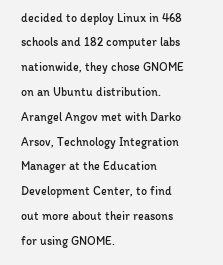decided to deploy Linux in 468 schools and 182 computer labs nationwide, they chose GNOME on an Ubuntu distribution. Arangel Angov met with Darko Arsov, Technology Integration Manager at the Education Development Center, to find out more about their reasons for using GNOME.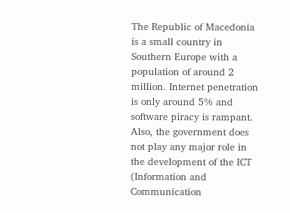The Republic of Macedonia is a small country in Southern Europe with a population of around 2 million. Internet penetration is only around 5% and software piracy is rampant. Also, the government does not play any major role in the development of the ICT (Information and Communication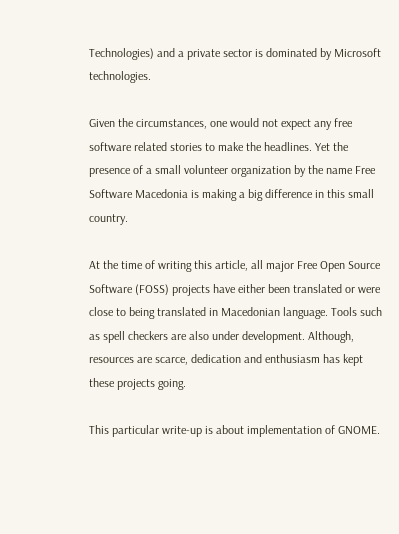Technologies) and a private sector is dominated by Microsoft technologies.

Given the circumstances, one would not expect any free software related stories to make the headlines. Yet the presence of a small volunteer organization by the name Free Software Macedonia is making a big difference in this small country.

At the time of writing this article, all major Free Open Source Software (FOSS) projects have either been translated or were close to being translated in Macedonian language. Tools such as spell checkers are also under development. Although, resources are scarce, dedication and enthusiasm has kept these projects going.

This particular write-up is about implementation of GNOME.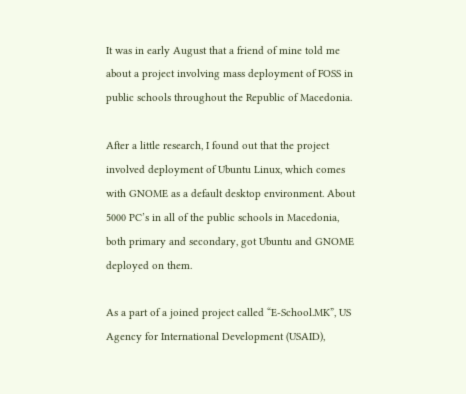It was in early August that a friend of mine told me about a project involving mass deployment of FOSS in public schools throughout the Republic of Macedonia.

After a little research, I found out that the project involved deployment of Ubuntu Linux, which comes with GNOME as a default desktop environment. About 5000 PC’s in all of the public schools in Macedonia, both primary and secondary, got Ubuntu and GNOME deployed on them.

As a part of a joined project called “E-School.MK”, US Agency for International Development (USAID),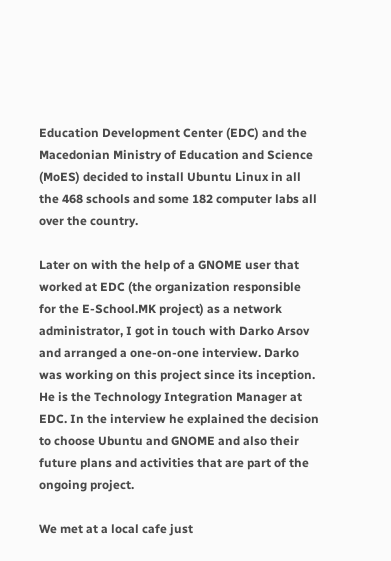Education Development Center (EDC) and the Macedonian Ministry of Education and Science (MoES) decided to install Ubuntu Linux in all the 468 schools and some 182 computer labs all over the country.

Later on with the help of a GNOME user that worked at EDC (the organization responsible for the E-School.MK project) as a network administrator, I got in touch with Darko Arsov and arranged a one-on-one interview. Darko was working on this project since its inception. He is the Technology Integration Manager at EDC. In the interview he explained the decision to choose Ubuntu and GNOME and also their future plans and activities that are part of the ongoing project.

We met at a local cafe just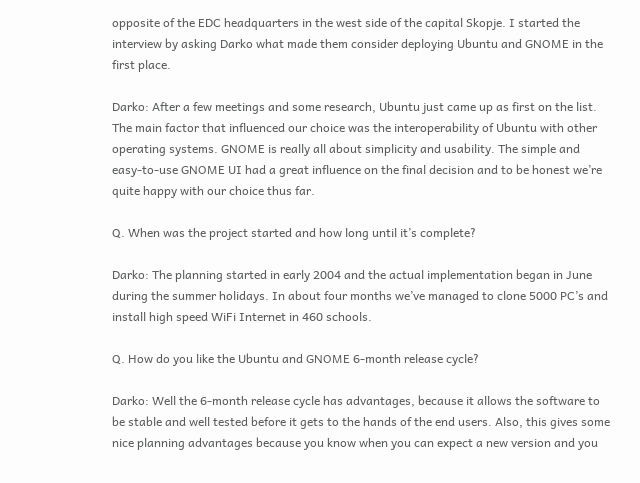opposite of the EDC headquarters in the west side of the capital Skopje. I started the interview by asking Darko what made them consider deploying Ubuntu and GNOME in the first place.

Darko: After a few meetings and some research, Ubuntu just came up as first on the list. The main factor that influenced our choice was the interoperability of Ubuntu with other operating systems. GNOME is really all about simplicity and usability. The simple and easy-to-use GNOME UI had a great influence on the final decision and to be honest we’re quite happy with our choice thus far.

Q. When was the project started and how long until it’s complete?

Darko: The planning started in early 2004 and the actual implementation began in June during the summer holidays. In about four months we’ve managed to clone 5000 PC’s and install high speed WiFi Internet in 460 schools.

Q. How do you like the Ubuntu and GNOME 6-month release cycle?

Darko: Well the 6-month release cycle has advantages, because it allows the software to be stable and well tested before it gets to the hands of the end users. Also, this gives some nice planning advantages because you know when you can expect a new version and you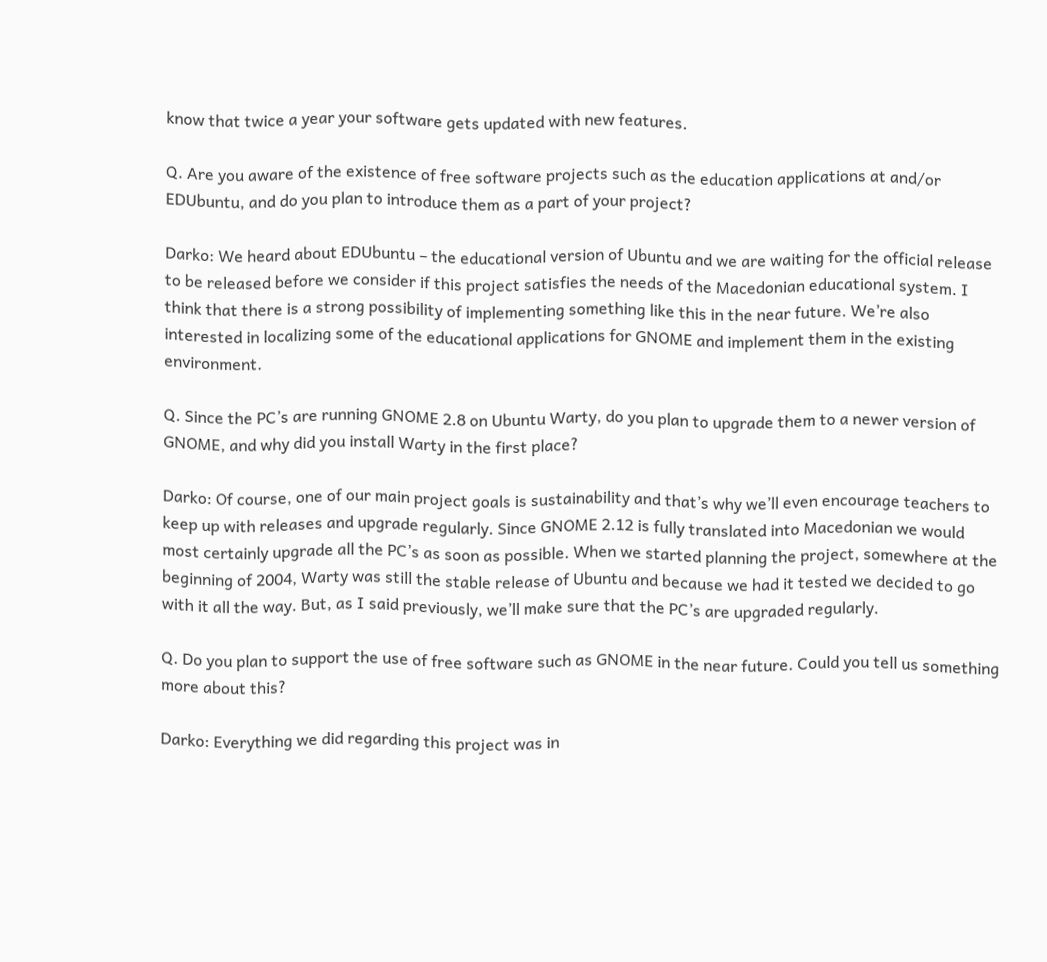know that twice a year your software gets updated with new features.

Q. Are you aware of the existence of free software projects such as the education applications at and/or EDUbuntu, and do you plan to introduce them as a part of your project?

Darko: We heard about EDUbuntu – the educational version of Ubuntu and we are waiting for the official release to be released before we consider if this project satisfies the needs of the Macedonian educational system. I think that there is a strong possibility of implementing something like this in the near future. We’re also interested in localizing some of the educational applications for GNOME and implement them in the existing environment.

Q. Since the PC’s are running GNOME 2.8 on Ubuntu Warty, do you plan to upgrade them to a newer version of GNOME, and why did you install Warty in the first place?

Darko: Of course, one of our main project goals is sustainability and that’s why we’ll even encourage teachers to keep up with releases and upgrade regularly. Since GNOME 2.12 is fully translated into Macedonian we would most certainly upgrade all the PC’s as soon as possible. When we started planning the project, somewhere at the beginning of 2004, Warty was still the stable release of Ubuntu and because we had it tested we decided to go with it all the way. But, as I said previously, we’ll make sure that the PC’s are upgraded regularly.

Q. Do you plan to support the use of free software such as GNOME in the near future. Could you tell us something more about this?

Darko: Everything we did regarding this project was in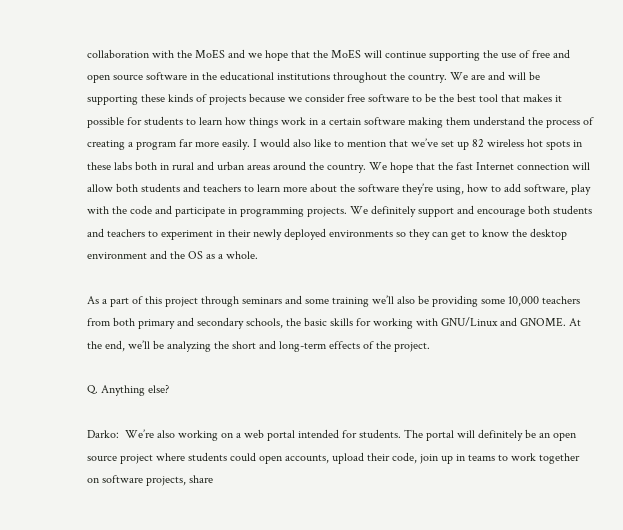collaboration with the MoES and we hope that the MoES will continue supporting the use of free and open source software in the educational institutions throughout the country. We are and will be supporting these kinds of projects because we consider free software to be the best tool that makes it possible for students to learn how things work in a certain software making them understand the process of creating a program far more easily. I would also like to mention that we’ve set up 82 wireless hot spots in these labs both in rural and urban areas around the country. We hope that the fast Internet connection will allow both students and teachers to learn more about the software they’re using, how to add software, play with the code and participate in programming projects. We definitely support and encourage both students and teachers to experiment in their newly deployed environments so they can get to know the desktop environment and the OS as a whole.

As a part of this project through seminars and some training we’ll also be providing some 10,000 teachers from both primary and secondary schools, the basic skills for working with GNU/Linux and GNOME. At the end, we’ll be analyzing the short and long-term effects of the project.

Q. Anything else?

Darko:  We’re also working on a web portal intended for students. The portal will definitely be an open source project where students could open accounts, upload their code, join up in teams to work together on software projects, share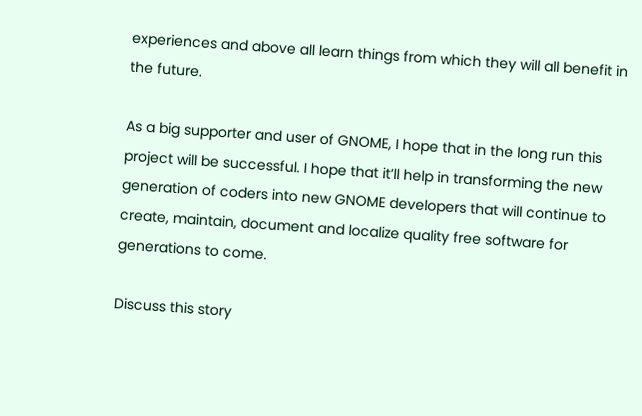experiences and above all learn things from which they will all benefit in the future.

As a big supporter and user of GNOME, I hope that in the long run this project will be successful. I hope that it’ll help in transforming the new generation of coders into new GNOME developers that will continue to create, maintain, document and localize quality free software for generations to come.

Discuss this story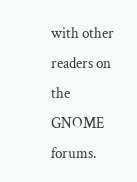with other readers on the GNOME forums.